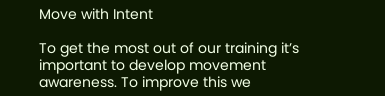Move with Intent

To get the most out of our training it’s important to develop movement awareness. To improve this we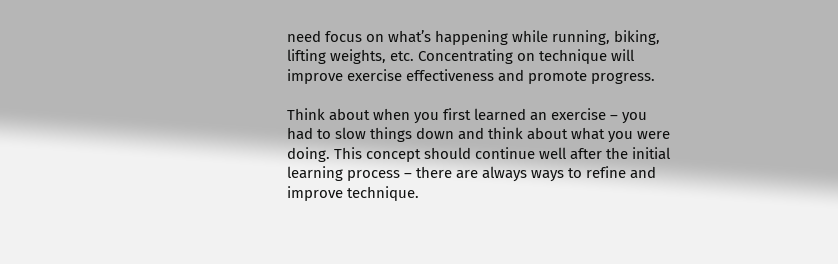need focus on what’s happening while running, biking, lifting weights, etc. Concentrating on technique will improve exercise effectiveness and promote progress.

Think about when you first learned an exercise – you had to slow things down and think about what you were doing. This concept should continue well after the initial learning process – there are always ways to refine and improve technique.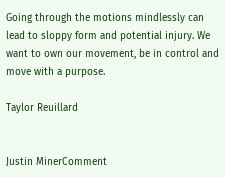Going through the motions mindlessly can lead to sloppy form and potential injury. We want to own our movement, be in control and move with a purpose.

Taylor Reuillard


Justin MinerComment